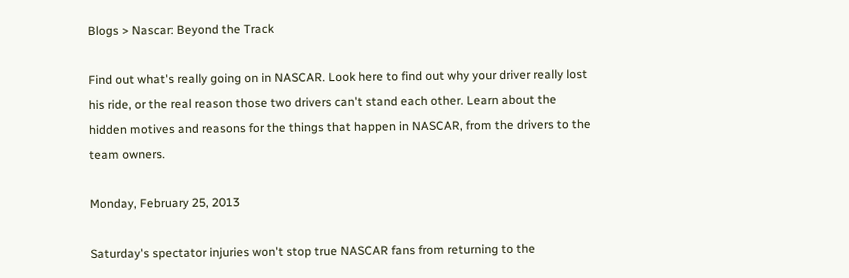Blogs > Nascar: Beyond the Track

Find out what's really going on in NASCAR. Look here to find out why your driver really lost his ride, or the real reason those two drivers can't stand each other. Learn about the hidden motives and reasons for the things that happen in NASCAR, from the drivers to the team owners.

Monday, February 25, 2013

Saturday's spectator injuries won't stop true NASCAR fans from returning to the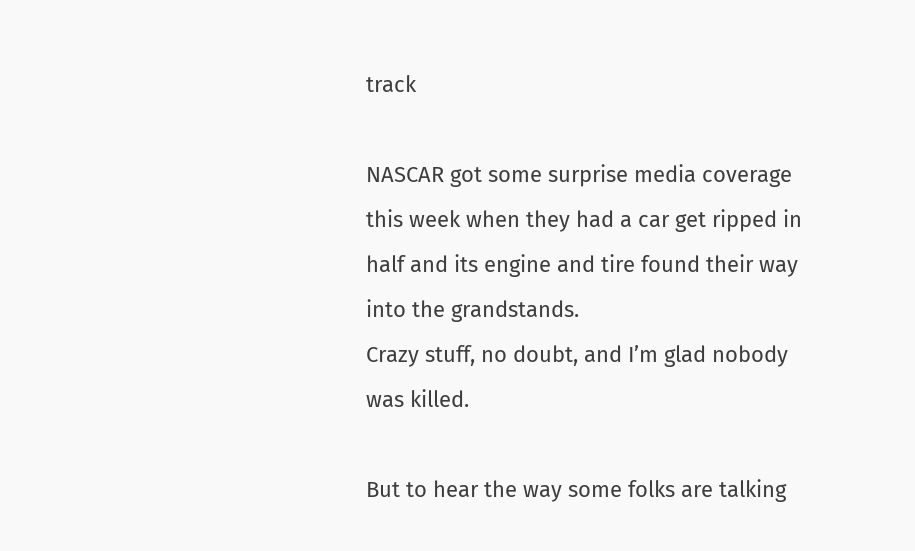track

NASCAR got some surprise media coverage this week when they had a car get ripped in half and its engine and tire found their way into the grandstands.
Crazy stuff, no doubt, and I’m glad nobody was killed.

But to hear the way some folks are talking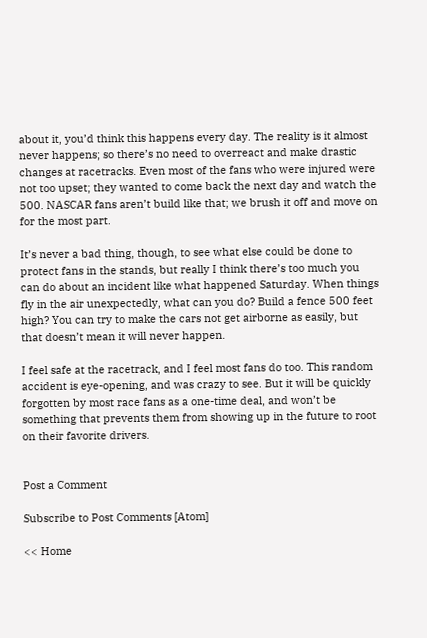about it, you’d think this happens every day. The reality is it almost never happens; so there’s no need to overreact and make drastic changes at racetracks. Even most of the fans who were injured were not too upset; they wanted to come back the next day and watch the 500. NASCAR fans aren’t build like that; we brush it off and move on for the most part.

It’s never a bad thing, though, to see what else could be done to protect fans in the stands, but really I think there’s too much you can do about an incident like what happened Saturday. When things fly in the air unexpectedly, what can you do? Build a fence 500 feet high? You can try to make the cars not get airborne as easily, but that doesn’t mean it will never happen.

I feel safe at the racetrack, and I feel most fans do too. This random accident is eye-opening, and was crazy to see. But it will be quickly forgotten by most race fans as a one-time deal, and won’t be something that prevents them from showing up in the future to root on their favorite drivers.


Post a Comment

Subscribe to Post Comments [Atom]

<< Home